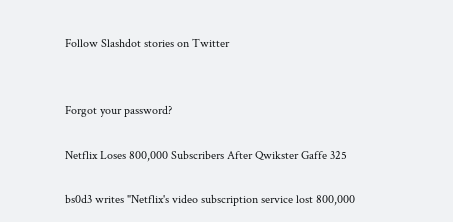Follow Slashdot stories on Twitter


Forgot your password?

Netflix Loses 800,000 Subscribers After Qwikster Gaffe 325

bs0d3 writes "Netflix's video subscription service lost 800,000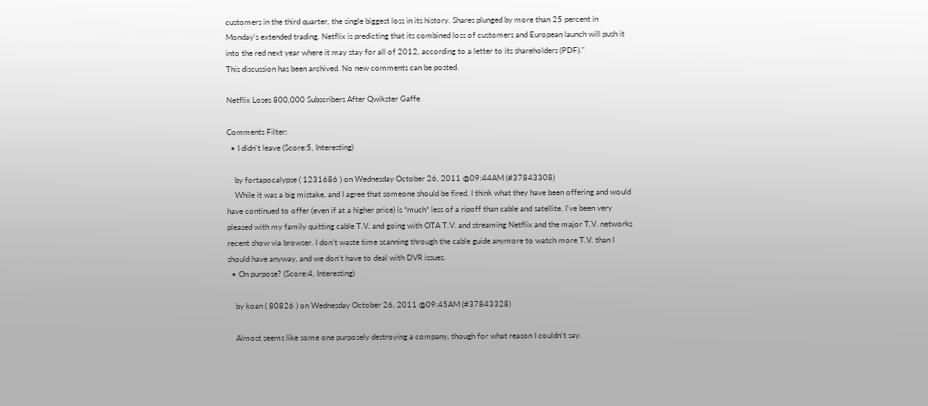customers in the third quarter, the single biggest loss in its history. Shares plunged by more than 25 percent in Monday's extended trading. Netflix is predicting that its combined loss of customers and European launch will push it into the red next year where it may stay for all of 2012, according to a letter to its shareholders (PDF)."
This discussion has been archived. No new comments can be posted.

Netflix Loses 800,000 Subscribers After Qwikster Gaffe

Comments Filter:
  • I didn't leave (Score:5, Interesting)

    by fortapocalypse ( 1231686 ) on Wednesday October 26, 2011 @09:44AM (#37843308)
    While it was a big mistake, and I agree that someone should be fired, I think what they have been offering and would have continued to offer (even if at a higher price) is *much* less of a ripoff than cable and satellite. I've been very pleased with my family quitting cable T.V. and going with OTA T.V. and streaming Netflix and the major T.V. networks recent show via browser. I don't waste time scanning through the cable guide anymore to watch more T.V. than I should have anyway, and we don't have to deal with DVR issues.
  • On purpose? (Score:4, Interesting)

    by koan ( 80826 ) on Wednesday October 26, 2011 @09:45AM (#37843328)

    Almost seems like some one purposely destroying a company, though for what reason I couldn't say.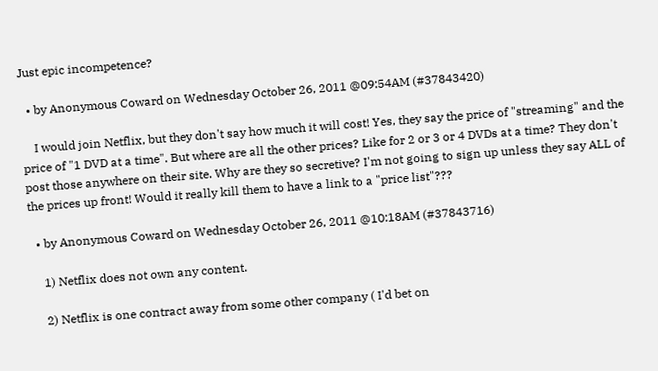Just epic incompetence?

  • by Anonymous Coward on Wednesday October 26, 2011 @09:54AM (#37843420)

    I would join Netflix, but they don't say how much it will cost! Yes, they say the price of "streaming" and the price of "1 DVD at a time". But where are all the other prices? Like for 2 or 3 or 4 DVDs at a time? They don't post those anywhere on their site. Why are they so secretive? I'm not going to sign up unless they say ALL of the prices up front! Would it really kill them to have a link to a "price list"???

  • by Anonymous Coward on Wednesday October 26, 2011 @10:18AM (#37843716)

    1) Netflix does not own any content.

    2) Netflix is one contract away from some other company ( I'd bet on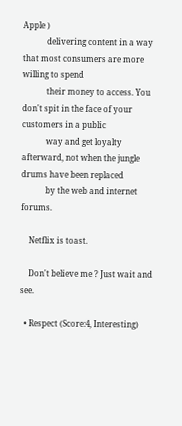Apple )
            delivering content in a way that most consumers are more willing to spend
            their money to access. You don't spit in the face of your customers in a public
            way and get loyalty afterward, not when the jungle drums have been replaced
            by the web and internet forums.

    Netflix is toast.

    Don't believe me ? Just wait and see.

  • Respect (Score:4, Interesting)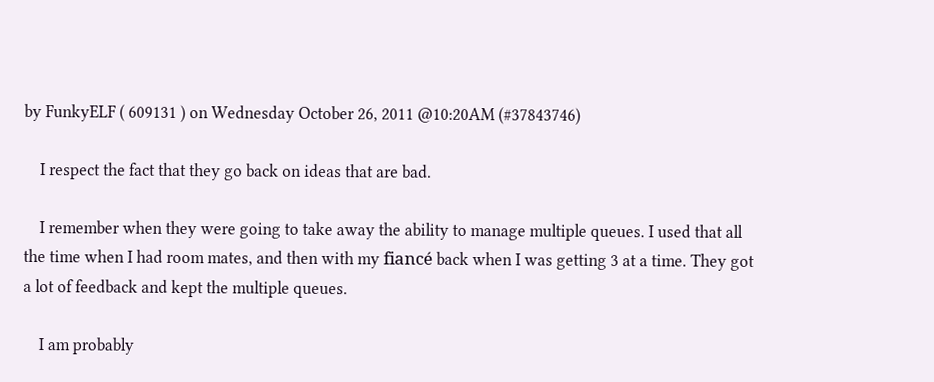by FunkyELF ( 609131 ) on Wednesday October 26, 2011 @10:20AM (#37843746)

    I respect the fact that they go back on ideas that are bad.

    I remember when they were going to take away the ability to manage multiple queues. I used that all the time when I had room mates, and then with my fiancé back when I was getting 3 at a time. They got a lot of feedback and kept the multiple queues.

    I am probably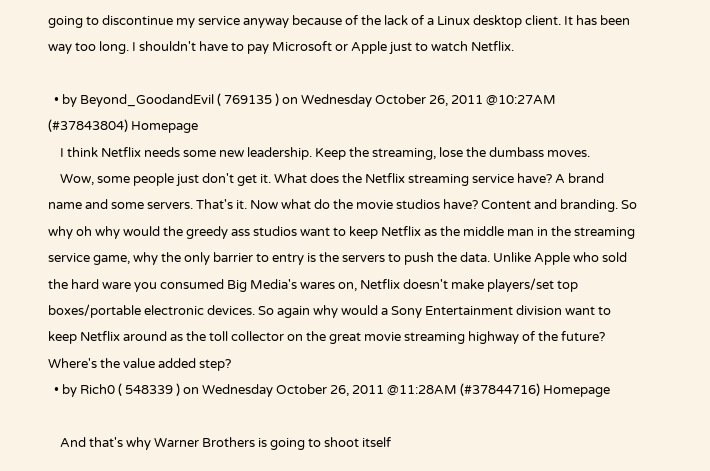going to discontinue my service anyway because of the lack of a Linux desktop client. It has been way too long. I shouldn't have to pay Microsoft or Apple just to watch Netflix.

  • by Beyond_GoodandEvil ( 769135 ) on Wednesday October 26, 2011 @10:27AM (#37843804) Homepage
    I think Netflix needs some new leadership. Keep the streaming, lose the dumbass moves.
    Wow, some people just don't get it. What does the Netflix streaming service have? A brand name and some servers. That's it. Now what do the movie studios have? Content and branding. So why oh why would the greedy ass studios want to keep Netflix as the middle man in the streaming service game, why the only barrier to entry is the servers to push the data. Unlike Apple who sold the hard ware you consumed Big Media's wares on, Netflix doesn't make players/set top boxes/portable electronic devices. So again why would a Sony Entertainment division want to keep Netflix around as the toll collector on the great movie streaming highway of the future? Where's the value added step?
  • by Rich0 ( 548339 ) on Wednesday October 26, 2011 @11:28AM (#37844716) Homepage

    And that's why Warner Brothers is going to shoot itself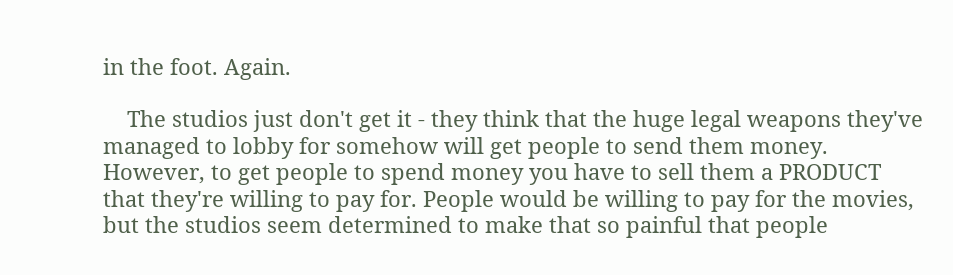in the foot. Again.

    The studios just don't get it - they think that the huge legal weapons they've managed to lobby for somehow will get people to send them money. However, to get people to spend money you have to sell them a PRODUCT that they're willing to pay for. People would be willing to pay for the movies, but the studios seem determined to make that so painful that people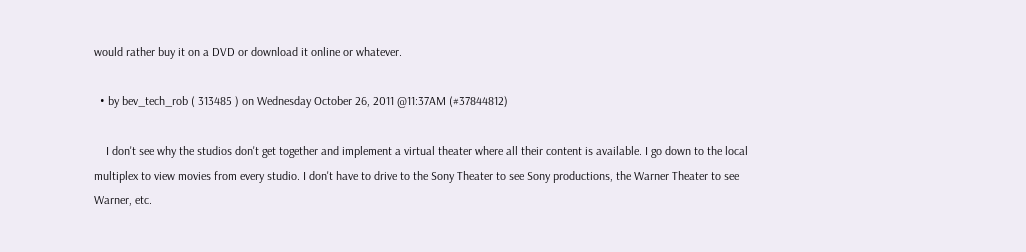would rather buy it on a DVD or download it online or whatever.

  • by bev_tech_rob ( 313485 ) on Wednesday October 26, 2011 @11:37AM (#37844812)

    I don't see why the studios don't get together and implement a virtual theater where all their content is available. I go down to the local multiplex to view movies from every studio. I don't have to drive to the Sony Theater to see Sony productions, the Warner Theater to see Warner, etc.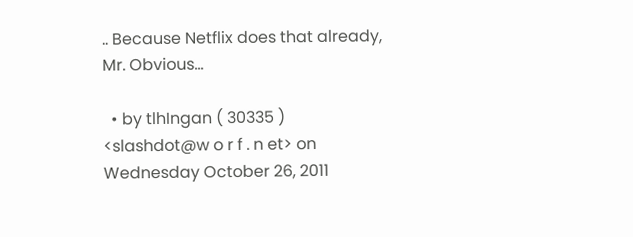.. Because Netflix does that already, Mr. Obvious...

  • by tlhIngan ( 30335 ) <slashdot@w o r f . n et> on Wednesday October 26, 2011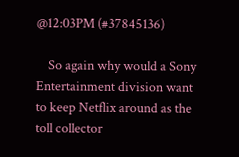@12:03PM (#37845136)

    So again why would a Sony Entertainment division want to keep Netflix around as the toll collector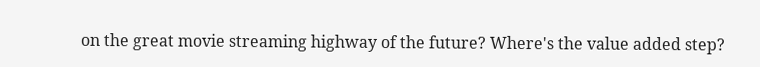on the great movie streaming highway of the future? Where's the value added step?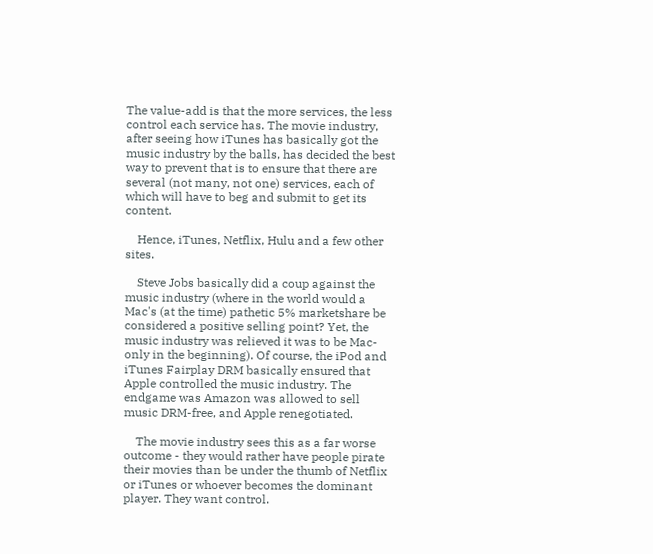The value-add is that the more services, the less control each service has. The movie industry, after seeing how iTunes has basically got the music industry by the balls, has decided the best way to prevent that is to ensure that there are several (not many, not one) services, each of which will have to beg and submit to get its content.

    Hence, iTunes, Netflix, Hulu and a few other sites.

    Steve Jobs basically did a coup against the music industry (where in the world would a Mac's (at the time) pathetic 5% marketshare be considered a positive selling point? Yet, the music industry was relieved it was to be Mac-only in the beginning). Of course, the iPod and iTunes Fairplay DRM basically ensured that Apple controlled the music industry. The endgame was Amazon was allowed to sell music DRM-free, and Apple renegotiated.

    The movie industry sees this as a far worse outcome - they would rather have people pirate their movies than be under the thumb of Netflix or iTunes or whoever becomes the dominant player. They want control.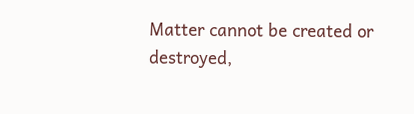Matter cannot be created or destroyed,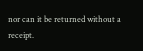nor can it be returned without a receipt.